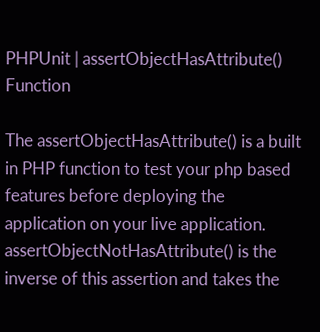PHPUnit | assertObjectHasAttribute() Function

The assertObjectHasAttribute() is a built in PHP function to test your php based features before deploying the application on your live application. assertObjectNotHasAttribute() is the inverse of this assertion and takes the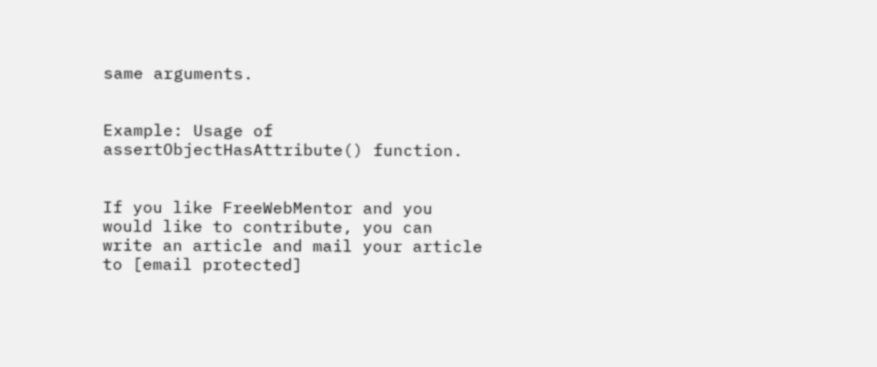same arguments.


Example: Usage of assertObjectHasAttribute() function.


If you like FreeWebMentor and you would like to contribute, you can write an article and mail your article to [email protected]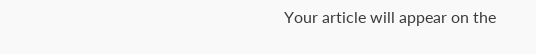Your article will appear on the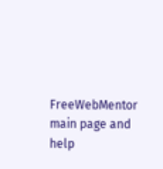FreeWebMentor main page and help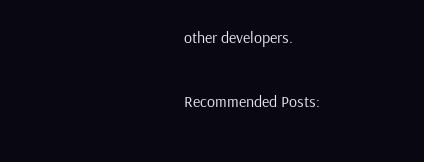other developers.

Recommended Posts: